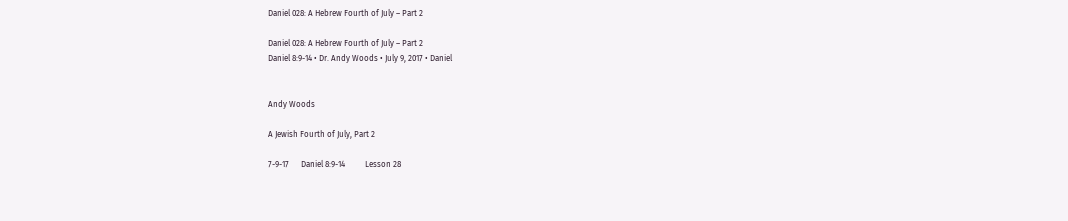Daniel 028: A Hebrew Fourth of July – Part 2

Daniel 028: A Hebrew Fourth of July – Part 2
Daniel 8:9-14 • Dr. Andy Woods • July 9, 2017 • Daniel


Andy Woods

A Jewish Fourth of July, Part 2

7-9-17      Daniel 8:9-14          Lesson 28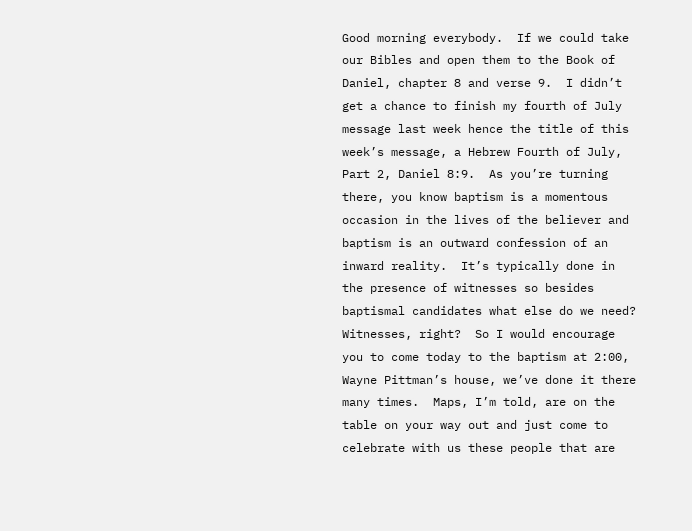Good morning everybody.  If we could take our Bibles and open them to the Book of Daniel, chapter 8 and verse 9.  I didn’t get a chance to finish my fourth of July message last week hence the title of this week’s message, a Hebrew Fourth of July, Part 2, Daniel 8:9.  As you’re turning there, you know baptism is a momentous occasion in the lives of the believer and baptism is an outward confession of an inward reality.  It’s typically done in the presence of witnesses so besides baptismal candidates what else do we need?  Witnesses, right?  So I would encourage you to come today to the baptism at 2:00, Wayne Pittman’s house, we’ve done it there many times.  Maps, I’m told, are on the table on your way out and just come to celebrate with us these people that are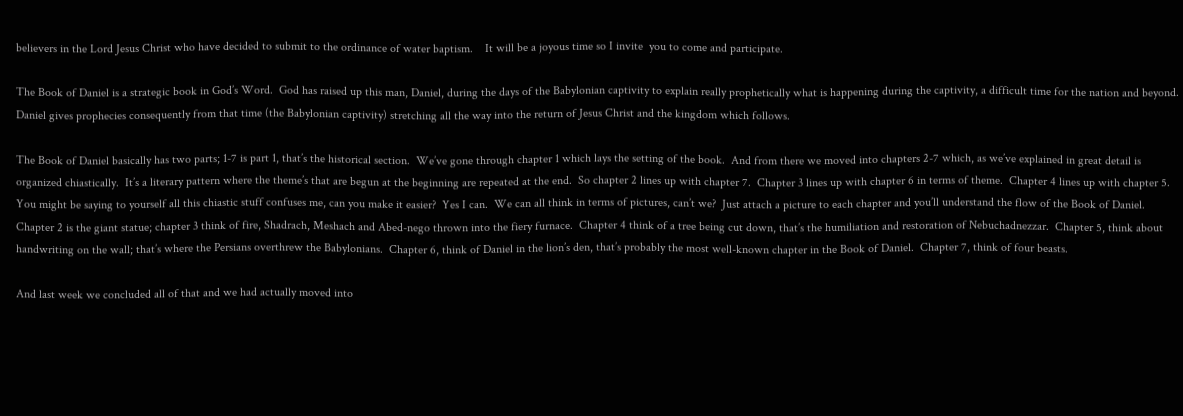believers in the Lord Jesus Christ who have decided to submit to the ordinance of water baptism.    It will be a joyous time so I invite  you to come and participate.

The Book of Daniel is a strategic book in God’s Word.  God has raised up this man, Daniel, during the days of the Babylonian captivity to explain really prophetically what is happening during the captivity, a difficult time for the nation and beyond.  Daniel gives prophecies consequently from that time (the Babylonian captivity) stretching all the way into the return of Jesus Christ and the kingdom which follows.

The Book of Daniel basically has two parts; 1-7 is part 1, that’s the historical section.  We’ve gone through chapter 1 which lays the setting of the book.  And from there we moved into chapters 2-7 which, as we’ve explained in great detail is organized chiastically.  It’s a literary pattern where the theme’s that are begun at the beginning are repeated at the end.  So chapter 2 lines up with chapter 7.  Chapter 3 lines up with chapter 6 in terms of theme.  Chapter 4 lines up with chapter 5.  You might be saying to yourself all this chiastic stuff confuses me, can you make it easier?  Yes I can.  We can all think in terms of pictures, can’t we?  Just attach a picture to each chapter and you’ll understand the flow of the Book of Daniel.  Chapter 2 is the giant statue; chapter 3 think of fire, Shadrach, Meshach and Abed-nego thrown into the fiery furnace.  Chapter 4 think of a tree being cut down, that’s the humiliation and restoration of Nebuchadnezzar.  Chapter 5, think about handwriting on the wall; that’s where the Persians overthrew the Babylonians.  Chapter 6, think of Daniel in the lion’s den, that’s probably the most well-known chapter in the Book of Daniel.  Chapter 7, think of four beasts.

And last week we concluded all of that and we had actually moved into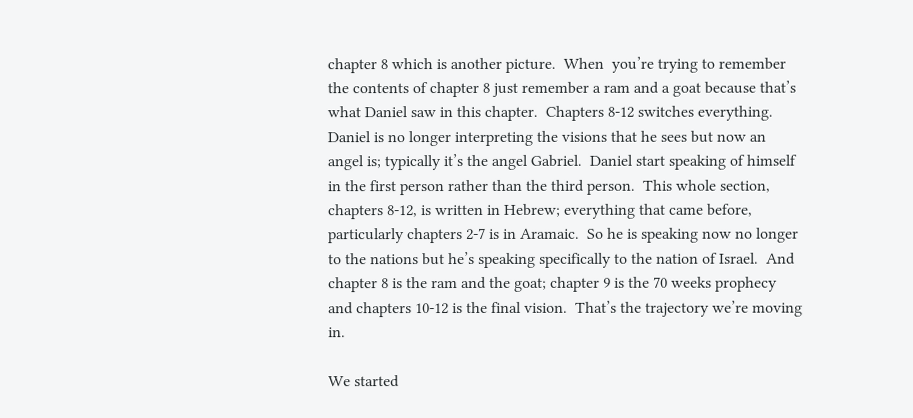chapter 8 which is another picture.  When  you’re trying to remember the contents of chapter 8 just remember a ram and a goat because that’s what Daniel saw in this chapter.  Chapters 8-12 switches everything.  Daniel is no longer interpreting the visions that he sees but now an angel is; typically it’s the angel Gabriel.  Daniel start speaking of himself in the first person rather than the third person.  This whole section, chapters 8-12, is written in Hebrew; everything that came before, particularly chapters 2-7 is in Aramaic.  So he is speaking now no longer to the nations but he’s speaking specifically to the nation of Israel.  And chapter 8 is the ram and the goat; chapter 9 is the 70 weeks prophecy and chapters 10-12 is the final vision.  That’s the trajectory we’re moving in.

We started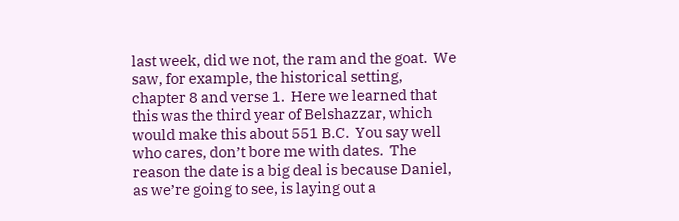last week, did we not, the ram and the goat.  We saw, for example, the historical setting, chapter 8 and verse 1.  Here we learned that this was the third year of Belshazzar, which would make this about 551 B.C.  You say well who cares, don’t bore me with dates.  The reason the date is a big deal is because Daniel, as we’re going to see, is laying out a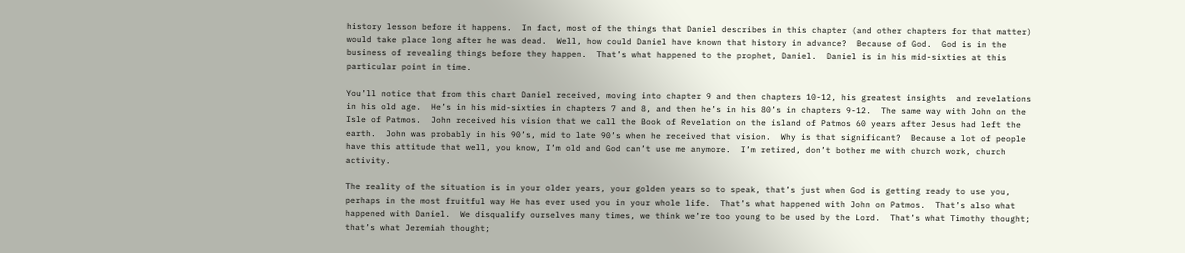history lesson before it happens.  In fact, most of the things that Daniel describes in this chapter (and other chapters for that matter) would take place long after he was dead.  Well, how could Daniel have known that history in advance?  Because of God.  God is in the business of revealing things before they happen.  That’s what happened to the prophet, Daniel.  Daniel is in his mid-sixties at this particular point in time.

You’ll notice that from this chart Daniel received, moving into chapter 9 and then chapters 10-12, his greatest insights  and revelations in his old age.  He’s in his mid-sixties in chapters 7 and 8, and then he’s in his 80’s in chapters 9-12.  The same way with John on the Isle of Patmos.  John received his vision that we call the Book of Revelation on the island of Patmos 60 years after Jesus had left the earth.  John was probably in his 90’s, mid to late 90’s when he received that vision.  Why is that significant?  Because a lot of people have this attitude that well, you know, I’m old and God can’t use me anymore.  I’m retired, don’t bother me with church work, church activity.

The reality of the situation is in your older years, your golden years so to speak, that’s just when God is getting ready to use you, perhaps in the most fruitful way He has ever used you in your whole life.  That’s what happened with John on Patmos.  That’s also what happened with Daniel.  We disqualify ourselves many times, we think we’re too young to be used by the Lord.  That’s what Timothy thought; that’s what Jeremiah thought;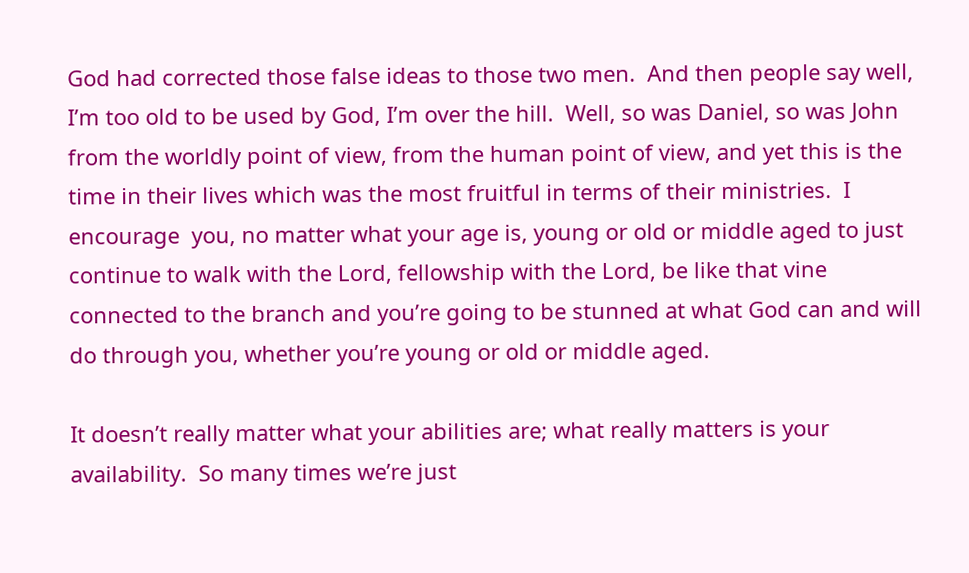God had corrected those false ideas to those two men.  And then people say well, I’m too old to be used by God, I’m over the hill.  Well, so was Daniel, so was John from the worldly point of view, from the human point of view, and yet this is the time in their lives which was the most fruitful in terms of their ministries.  I encourage  you, no matter what your age is, young or old or middle aged to just continue to walk with the Lord, fellowship with the Lord, be like that vine connected to the branch and you’re going to be stunned at what God can and will do through you, whether you’re young or old or middle aged.

It doesn’t really matter what your abilities are; what really matters is your availability.  So many times we’re just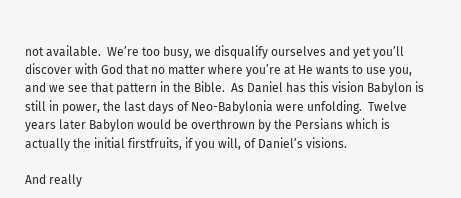not available.  We’re too busy, we disqualify ourselves and yet you’ll discover with God that no matter where you’re at He wants to use you, and we see that pattern in the Bible.  As Daniel has this vision Babylon is still in power, the last days of Neo-Babylonia were unfolding.  Twelve years later Babylon would be overthrown by the Persians which is actually the initial firstfruits, if you will, of Daniel’s visions.

And really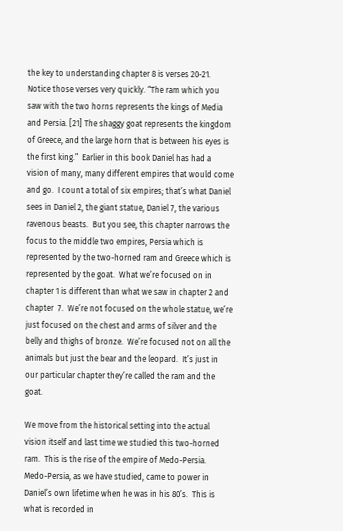the key to understanding chapter 8 is verses 20-21.  Notice those verses very quickly. “The ram which you saw with the two horns represents the kings of Media and Persia. [21] The shaggy goat represents the kingdom of Greece, and the large horn that is between his eyes is the first king.”  Earlier in this book Daniel has had a vision of many, many different empires that would come and go.  I count a total of six empires; that’s what Daniel sees in Daniel 2, the giant statue, Daniel 7, the various ravenous beasts.  But you see, this chapter narrows the focus to the middle two empires, Persia which is represented by the two-horned ram and Greece which is represented by the goat.  What we’re focused on in chapter 1 is different than what we saw in chapter 2 and chapter  7.  We’re not focused on the whole statue, we’re just focused on the chest and arms of silver and the belly and thighs of bronze.  We’re focused not on all the animals but just the bear and the leopard.  It’s just in our particular chapter they’re called the ram and the goat.

We move from the historical setting into the actual vision itself and last time we studied this two-horned ram.  This is the rise of the empire of Medo-Persia.  Medo-Persia, as we have studied, came to power in Daniel’s own lifetime when he was in his 80’s.  This is what is recorded in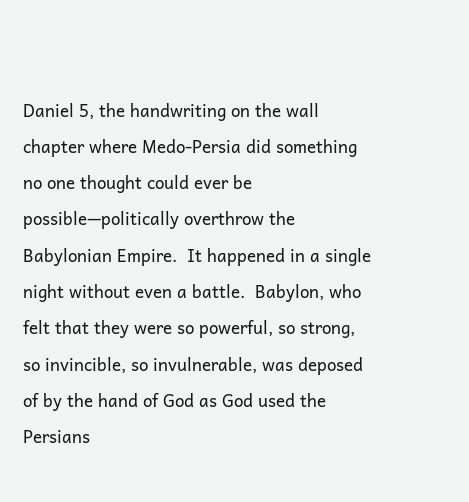Daniel 5, the handwriting on the wall chapter where Medo-Persia did something no one thought could ever be possible—politically overthrow the Babylonian Empire.  It happened in a single night without even a battle.  Babylon, who felt that they were so powerful, so strong, so invincible, so invulnerable, was deposed of by the hand of God as God used the Persians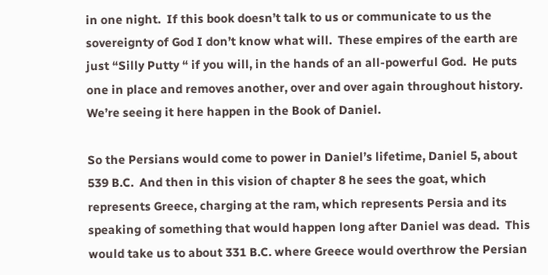in one night.  If this book doesn’t talk to us or communicate to us the sovereignty of God I don’t know what will.  These empires of the earth are just “Silly Putty “ if you will, in the hands of an all-powerful God.  He puts one in place and removes another, over and over again throughout history.  We’re seeing it here happen in the Book of Daniel.

So the Persians would come to power in Daniel’s lifetime, Daniel 5, about 539 B.C.  And then in this vision of chapter 8 he sees the goat, which represents Greece, charging at the ram, which represents Persia and its speaking of something that would happen long after Daniel was dead.  This would take us to about 331 B.C. where Greece would overthrow the Persian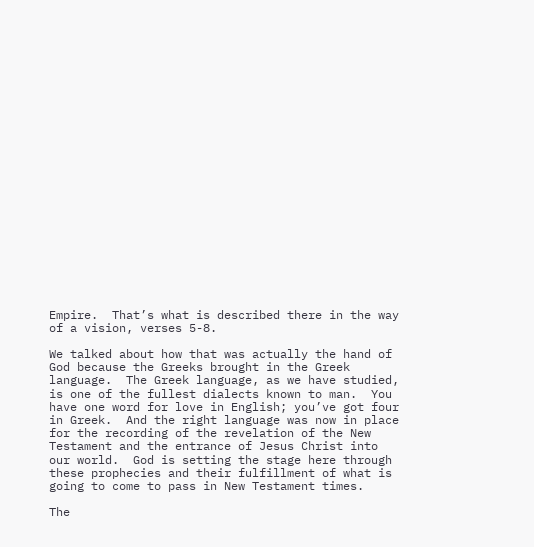Empire.  That’s what is described there in the way of a vision, verses 5-8.

We talked about how that was actually the hand of God because the Greeks brought in the Greek language.  The Greek language, as we have studied, is one of the fullest dialects known to man.  You have one word for love in English; you’ve got four in Greek.  And the right language was now in place for the recording of the revelation of the New Testament and the entrance of Jesus Christ into our world.  God is setting the stage here through these prophecies and their fulfillment of what is going to come to pass in New Testament times.

The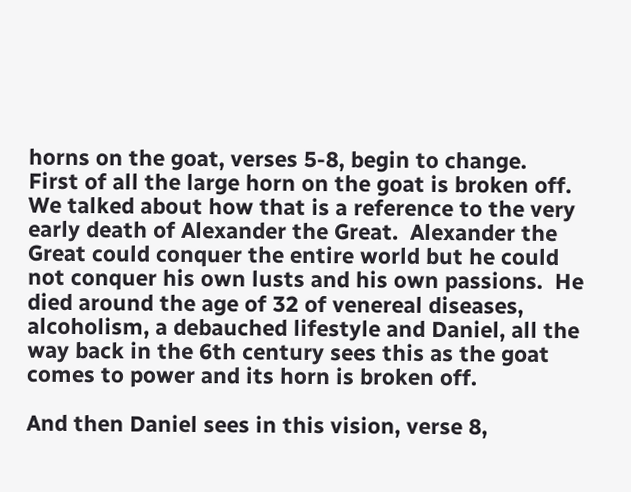horns on the goat, verses 5-8, begin to change.  First of all the large horn on the goat is broken off.  We talked about how that is a reference to the very early death of Alexander the Great.  Alexander the Great could conquer the entire world but he could not conquer his own lusts and his own passions.  He died around the age of 32 of venereal diseases, alcoholism, a debauched lifestyle and Daniel, all the way back in the 6th century sees this as the goat comes to power and its horn is broken off.

And then Daniel sees in this vision, verse 8,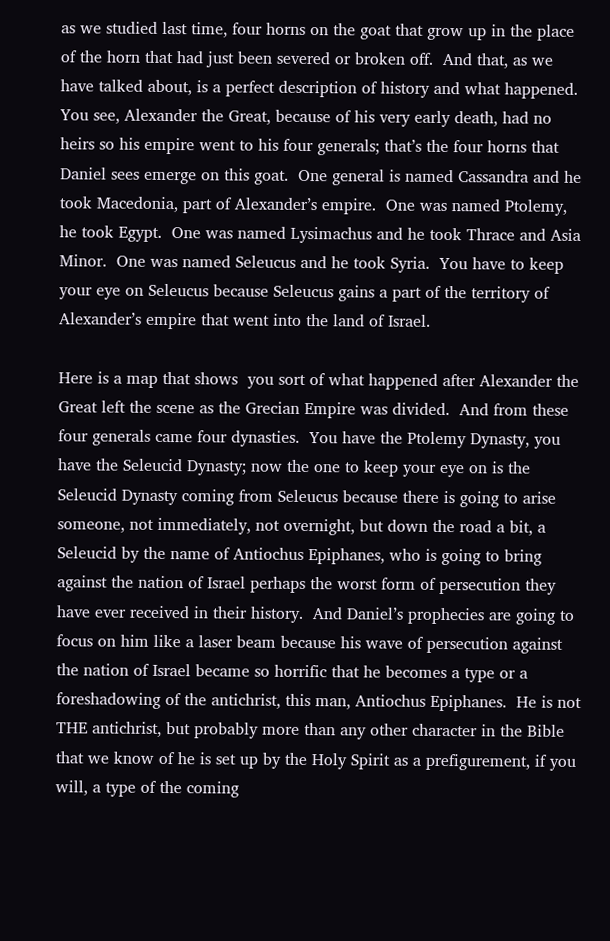as we studied last time, four horns on the goat that grow up in the place of the horn that had just been severed or broken off.  And that, as we have talked about, is a perfect description of history and what happened.  You see, Alexander the Great, because of his very early death, had no heirs so his empire went to his four generals; that’s the four horns that Daniel sees emerge on this goat.  One general is named Cassandra and he took Macedonia, part of Alexander’s empire.  One was named Ptolemy, he took Egypt.  One was named Lysimachus and he took Thrace and Asia Minor.  One was named Seleucus and he took Syria.  You have to keep your eye on Seleucus because Seleucus gains a part of the territory of Alexander’s empire that went into the land of Israel.

Here is a map that shows  you sort of what happened after Alexander the Great left the scene as the Grecian Empire was divided.  And from these four generals came four dynasties.  You have the Ptolemy Dynasty, you have the Seleucid Dynasty; now the one to keep your eye on is the Seleucid Dynasty coming from Seleucus because there is going to arise someone, not immediately, not overnight, but down the road a bit, a Seleucid by the name of Antiochus Epiphanes, who is going to bring against the nation of Israel perhaps the worst form of persecution they have ever received in their history.  And Daniel’s prophecies are going to focus on him like a laser beam because his wave of persecution against the nation of Israel became so horrific that he becomes a type or a foreshadowing of the antichrist, this man, Antiochus Epiphanes.  He is not THE antichrist, but probably more than any other character in the Bible that we know of he is set up by the Holy Spirit as a prefigurement, if you will, a type of the coming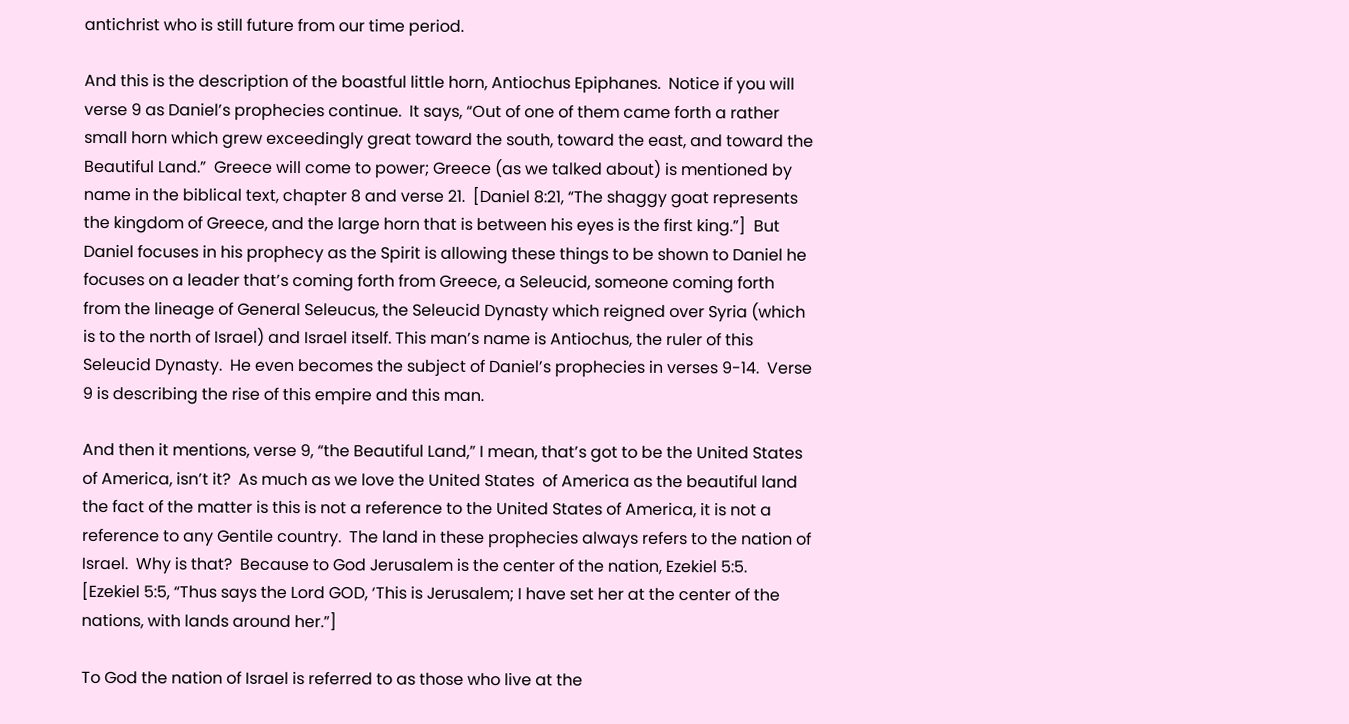antichrist who is still future from our time period.

And this is the description of the boastful little horn, Antiochus Epiphanes.  Notice if you will verse 9 as Daniel’s prophecies continue.  It says, “Out of one of them came forth a rather small horn which grew exceedingly great toward the south, toward the east, and toward the Beautiful Land.”  Greece will come to power; Greece (as we talked about) is mentioned by name in the biblical text, chapter 8 and verse 21.  [Daniel 8:21, “The shaggy goat represents the kingdom of Greece, and the large horn that is between his eyes is the first king.”]  But Daniel focuses in his prophecy as the Spirit is allowing these things to be shown to Daniel he focuses on a leader that’s coming forth from Greece, a Seleucid, someone coming forth from the lineage of General Seleucus, the Seleucid Dynasty which reigned over Syria (which is to the north of Israel) and Israel itself. This man’s name is Antiochus, the ruler of this Seleucid Dynasty.  He even becomes the subject of Daniel’s prophecies in verses 9-14.  Verse 9 is describing the rise of this empire and this man.

And then it mentions, verse 9, “the Beautiful Land,” I mean, that’s got to be the United States of America, isn’t it?  As much as we love the United States  of America as the beautiful land the fact of the matter is this is not a reference to the United States of America, it is not a reference to any Gentile country.  The land in these prophecies always refers to the nation of Israel.  Why is that?  Because to God Jerusalem is the center of the nation, Ezekiel 5:5.  [Ezekiel 5:5, “Thus says the Lord GOD, ‘This is Jerusalem; I have set her at the center of the nations, with lands around her.”]

To God the nation of Israel is referred to as those who live at the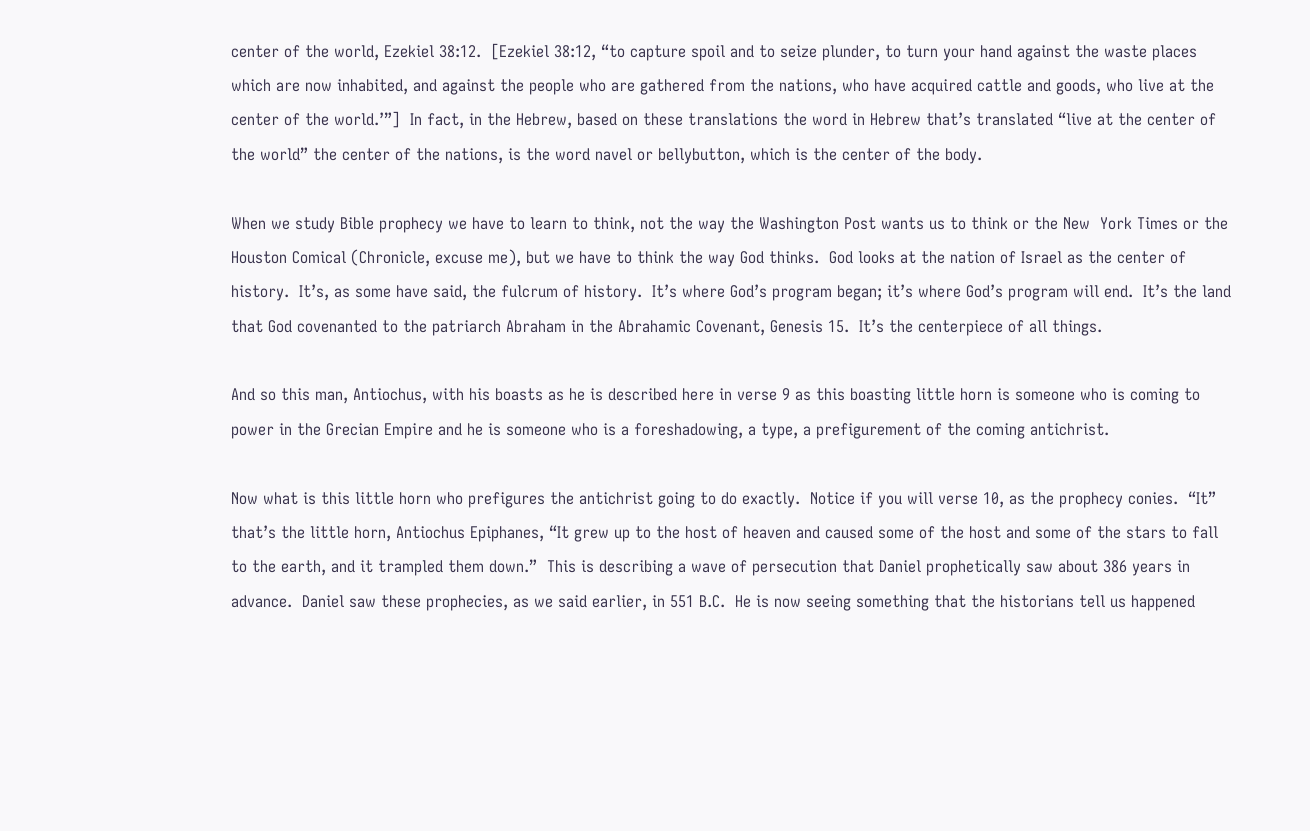center of the world, Ezekiel 38:12.  [Ezekiel 38:12, “to capture spoil and to seize plunder, to turn your hand against the waste places which are now inhabited, and against the people who are gathered from the nations, who have acquired cattle and goods, who live at the center of the world.’”]  In fact, in the Hebrew, based on these translations the word in Hebrew that’s translated “live at the center of the world” the center of the nations, is the word navel or bellybutton, which is the center of the body.

When we study Bible prophecy we have to learn to think, not the way the Washington Post wants us to think or the New  York Times or the Houston Comical (Chronicle, excuse me), but we have to think the way God thinks.  God looks at the nation of Israel as the center of history.  It’s, as some have said, the fulcrum of history.  It’s where God’s program began; it’s where God’s program will end.  It’s the land that God covenanted to the patriarch Abraham in the Abrahamic Covenant, Genesis 15.  It’s the centerpiece of all things.

And so this man, Antiochus, with his boasts as he is described here in verse 9 as this boasting little horn is someone who is coming to power in the Grecian Empire and he is someone who is a foreshadowing, a type, a prefigurement of the coming antichrist.

Now what is this little horn who prefigures the antichrist going to do exactly.  Notice if you will verse 10, as the prophecy conies.  “It” that’s the little horn, Antiochus Epiphanes, “It grew up to the host of heaven and caused some of the host and some of the stars to fall to the earth, and it trampled them down.”  This is describing a wave of persecution that Daniel prophetically saw about 386 years in advance.  Daniel saw these prophecies, as we said earlier, in 551 B.C.  He is now seeing something that the historians tell us happened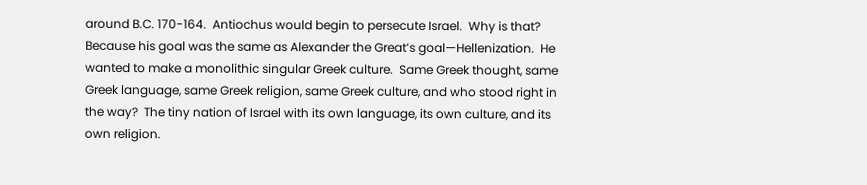around B.C. 170-164.  Antiochus would begin to persecute Israel.  Why is that?  Because his goal was the same as Alexander the Great’s goal—Hellenization.  He wanted to make a monolithic singular Greek culture.  Same Greek thought, same Greek language, same Greek religion, same Greek culture, and who stood right in the way?  The tiny nation of Israel with its own language, its own culture, and its own religion.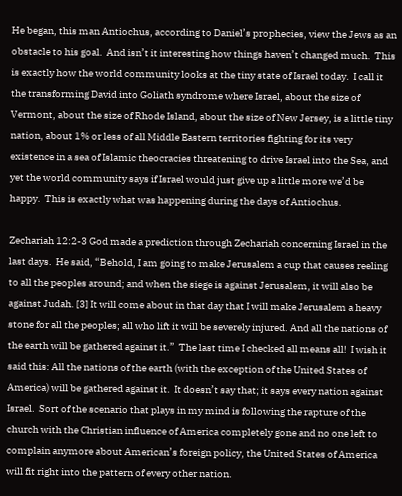He began, this man Antiochus, according to Daniel’s prophecies, view the Jews as an obstacle to his goal.  And isn’t it interesting how things haven’t changed much.  This is exactly how the world community looks at the tiny state of Israel today.  I call it the transforming David into Goliath syndrome where Israel, about the size of Vermont, about the size of Rhode Island, about the size of New Jersey, is a little tiny nation, about 1% or less of all Middle Eastern territories fighting for its very existence in a sea of Islamic theocracies threatening to drive Israel into the Sea, and yet the world community says if Israel would just give up a little more we’d be happy.  This is exactly what was happening during the days of Antiochus.

Zechariah 12:2-3 God made a prediction through Zechariah concerning Israel in the last days.  He said, “Behold, I am going to make Jerusalem a cup that causes reeling to all the peoples around; and when the siege is against Jerusalem, it will also be against Judah. [3] It will come about in that day that I will make Jerusalem a heavy stone for all the peoples; all who lift it will be severely injured. And all the nations of the earth will be gathered against it.”  The last time I checked all means all!  I wish it said this: All the nations of the earth (with the exception of the United States of America) will be gathered against it.  It doesn’t say that; it says every nation against Israel.  Sort of the scenario that plays in my mind is following the rapture of the church with the Christian influence of America completely gone and no one left to complain anymore about American’s foreign policy, the United States of America will fit right into the pattern of every other nation.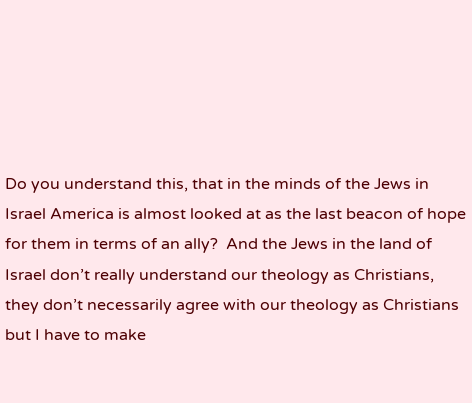Do you understand this, that in the minds of the Jews in Israel America is almost looked at as the last beacon of hope for them in terms of an ally?  And the Jews in the land of Israel don’t really understand our theology as Christians, they don’t necessarily agree with our theology as Christians but I have to make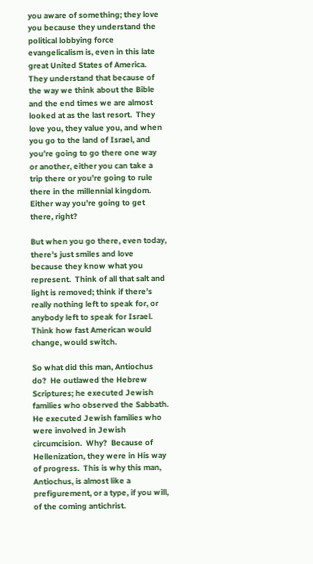you aware of something; they love you because they understand the political lobbying force evangelicalism is, even in this late great United States of America.  They understand that because of the way we think about the Bible and the end times we are almost looked at as the last resort.  They love you, they value you, and when you go to the land of Israel, and you’re going to go there one way or another, either you can take a trip there or you’re going to rule there in the millennial kingdom.  Either way you’re going to get there, right?

But when you go there, even today, there’s just smiles and love because they know what you represent.  Think of all that salt and light is removed; think if there’s really nothing left to speak for, or anybody left to speak for Israel.  Think how fast American would change, would switch.

So what did this man, Antiochus do?  He outlawed the Hebrew Scriptures; he executed Jewish families who observed the Sabbath.  He executed Jewish families who were involved in Jewish circumcision.  Why?  Because of Hellenization, they were in His way of progress.  This is why this man, Antiochus, is almost like a prefigurement, or a type, if you will, of the coming antichrist.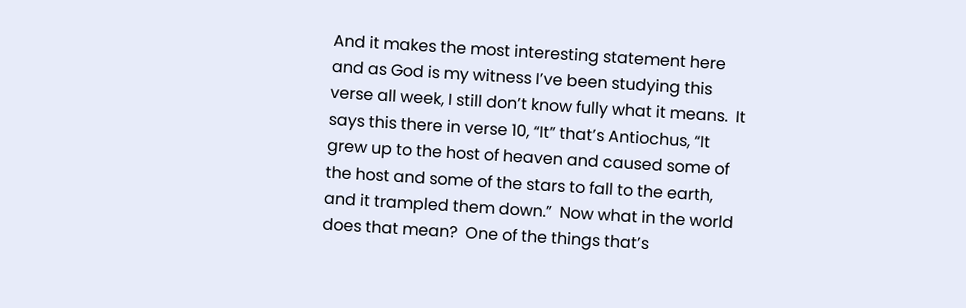And it makes the most interesting statement here and as God is my witness I’ve been studying this verse all week, I still don’t know fully what it means.  It says this there in verse 10, “It” that’s Antiochus, “It grew up to the host of heaven and caused some of the host and some of the stars to fall to the earth, and it trampled them down.”  Now what in the world does that mean?  One of the things that’s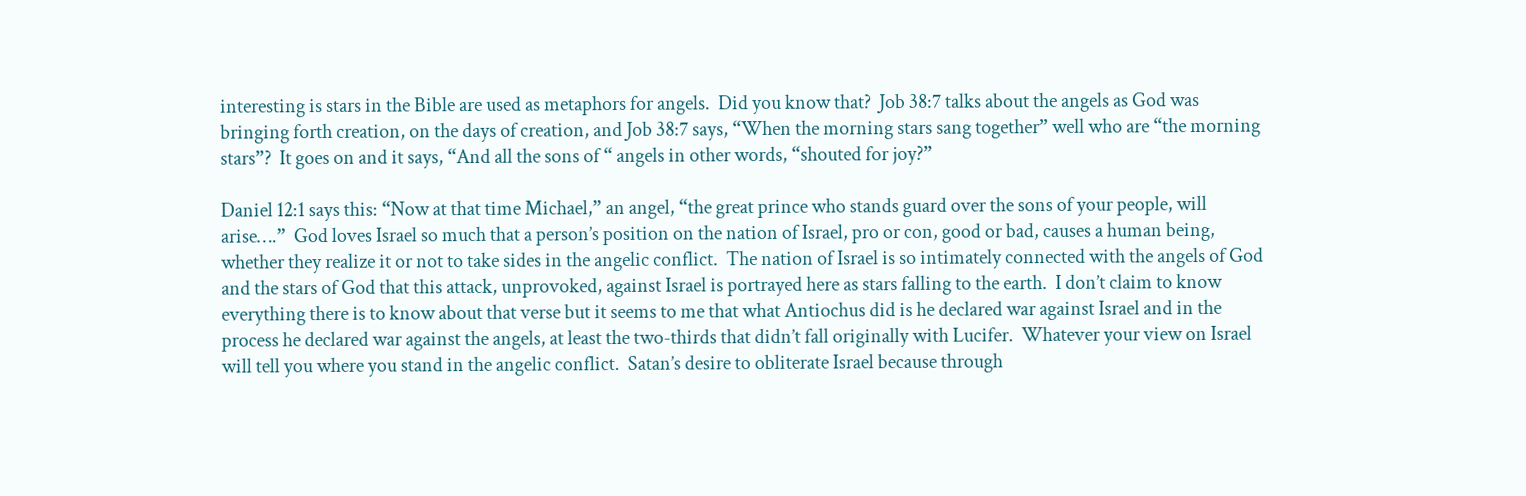interesting is stars in the Bible are used as metaphors for angels.  Did you know that?  Job 38:7 talks about the angels as God was bringing forth creation, on the days of creation, and Job 38:7 says, “When the morning stars sang together” well who are “the morning stars”?  It goes on and it says, “And all the sons of “ angels in other words, “shouted for joy?”

Daniel 12:1 says this: “Now at that time Michael,” an angel, “the great prince who stands guard over the sons of your people, will arise….”  God loves Israel so much that a person’s position on the nation of Israel, pro or con, good or bad, causes a human being, whether they realize it or not to take sides in the angelic conflict.  The nation of Israel is so intimately connected with the angels of God and the stars of God that this attack, unprovoked, against Israel is portrayed here as stars falling to the earth.  I don’t claim to know everything there is to know about that verse but it seems to me that what Antiochus did is he declared war against Israel and in the process he declared war against the angels, at least the two-thirds that didn’t fall originally with Lucifer.  Whatever your view on Israel will tell you where you stand in the angelic conflict.  Satan’s desire to obliterate Israel because through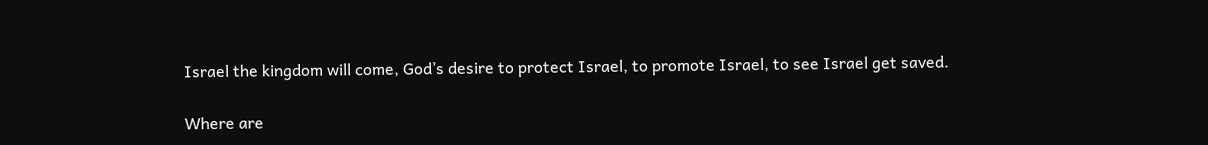Israel the kingdom will come, God’s desire to protect Israel, to promote Israel, to see Israel get saved.

Where are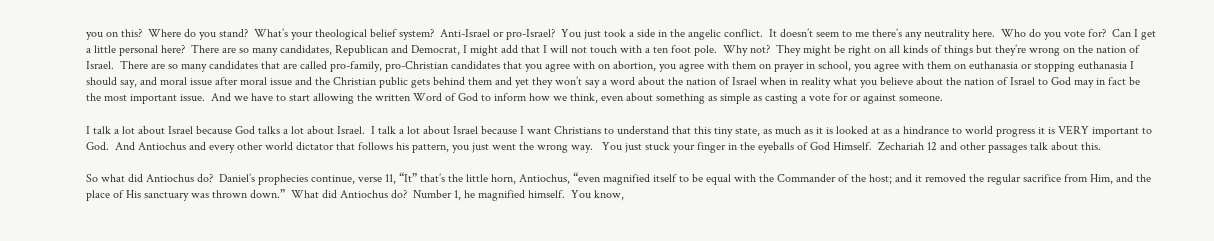you on this?  Where do you stand?  What’s your theological belief system?  Anti-Israel or pro-Israel?  You just took a side in the angelic conflict.  It doesn’t seem to me there’s any neutrality here.  Who do you vote for?  Can I get a little personal here?  There are so many candidates, Republican and Democrat, I might add that I will not touch with a ten foot pole.  Why not?  They might be right on all kinds of things but they’re wrong on the nation of Israel.  There are so many candidates that are called pro-family, pro-Christian candidates that you agree with on abortion, you agree with them on prayer in school, you agree with them on euthanasia or stopping euthanasia I should say, and moral issue after moral issue and the Christian public gets behind them and yet they won’t say a word about the nation of Israel when in reality what you believe about the nation of Israel to God may in fact be the most important issue.  And we have to start allowing the written Word of God to inform how we think, even about something as simple as casting a vote for or against someone.

I talk a lot about Israel because God talks a lot about Israel.  I talk a lot about Israel because I want Christians to understand that this tiny state, as much as it is looked at as a hindrance to world progress it is VERY important to God.  And Antiochus and every other world dictator that follows his pattern, you just went the wrong way.   You just stuck your finger in the eyeballs of God Himself.  Zechariah 12 and other passages talk about this.

So what did Antiochus do?  Daniel’s prophecies continue, verse 11, “It” that’s the little horn, Antiochus, “even magnified itself to be equal with the Commander of the host; and it removed the regular sacrifice from Him, and the place of His sanctuary was thrown down.”  What did Antiochus do?  Number 1, he magnified himself.  You know,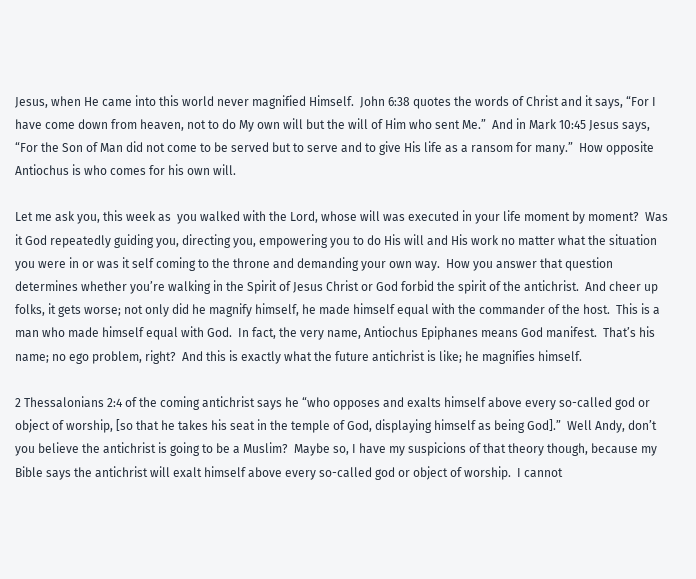Jesus, when He came into this world never magnified Himself.  John 6:38 quotes the words of Christ and it says, “For I have come down from heaven, not to do My own will but the will of Him who sent Me.”  And in Mark 10:45 Jesus says, “For the Son of Man did not come to be served but to serve and to give His life as a ransom for many.”  How opposite Antiochus is who comes for his own will.

Let me ask you, this week as  you walked with the Lord, whose will was executed in your life moment by moment?  Was it God repeatedly guiding you, directing you, empowering you to do His will and His work no matter what the situation you were in or was it self coming to the throne and demanding your own way.  How you answer that question determines whether you’re walking in the Spirit of Jesus Christ or God forbid the spirit of the antichrist.  And cheer up folks, it gets worse; not only did he magnify himself, he made himself equal with the commander of the host.  This is a man who made himself equal with God.  In fact, the very name, Antiochus Epiphanes means God manifest.  That’s his name; no ego problem, right?  And this is exactly what the future antichrist is like; he magnifies himself.

2 Thessalonians 2:4 of the coming antichrist says he “who opposes and exalts himself above every so-called god or object of worship, [so that he takes his seat in the temple of God, displaying himself as being God].”  Well Andy, don’t you believe the antichrist is going to be a Muslim?  Maybe so, I have my suspicions of that theory though, because my Bible says the antichrist will exalt himself above every so-called god or object of worship.  I cannot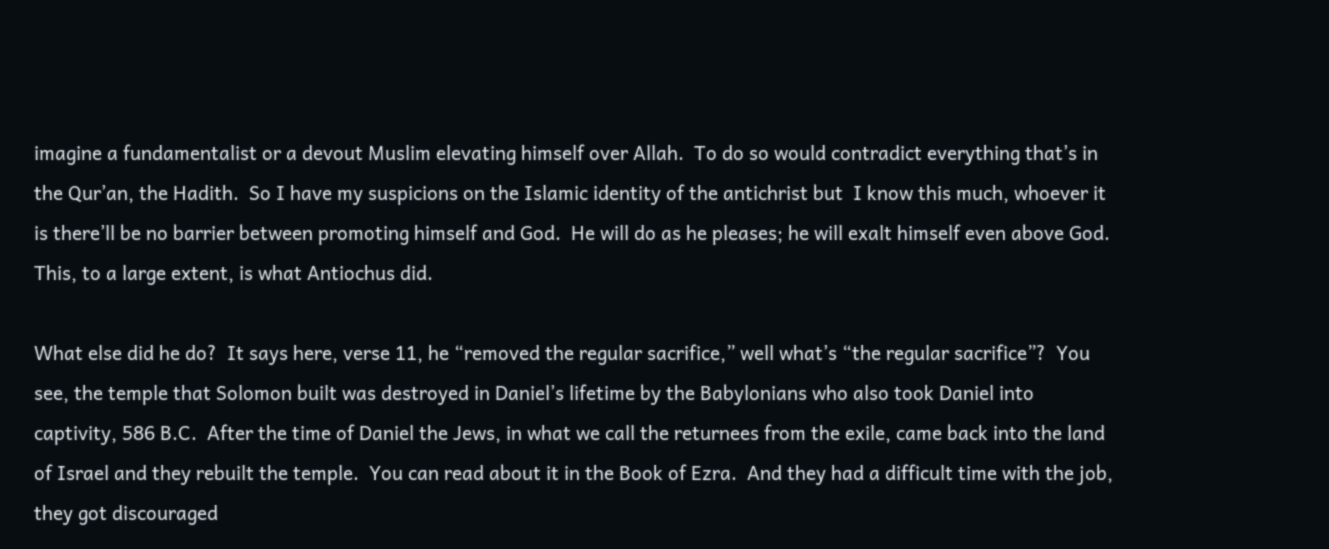imagine a fundamentalist or a devout Muslim elevating himself over Allah.  To do so would contradict everything that’s in the Qur’an, the Hadith.  So I have my suspicions on the Islamic identity of the antichrist but  I know this much, whoever it is there’ll be no barrier between promoting himself and God.  He will do as he pleases; he will exalt himself even above God.  This, to a large extent, is what Antiochus did.

What else did he do?  It says here, verse 11, he “removed the regular sacrifice,” well what’s “the regular sacrifice”?  You see, the temple that Solomon built was destroyed in Daniel’s lifetime by the Babylonians who also took Daniel into captivity, 586 B.C.  After the time of Daniel the Jews, in what we call the returnees from the exile, came back into the land of Israel and they rebuilt the temple.  You can read about it in the Book of Ezra.  And they had a difficult time with the job, they got discouraged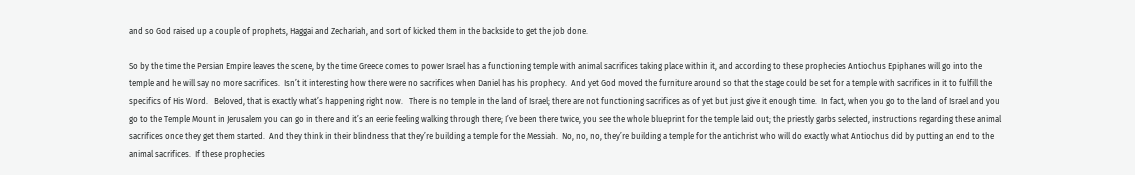and so God raised up a couple of prophets, Haggai and Zechariah, and sort of kicked them in the backside to get the job done.

So by the time the Persian Empire leaves the scene, by the time Greece comes to power Israel has a functioning temple with animal sacrifices taking place within it, and according to these prophecies Antiochus Epiphanes will go into the temple and he will say no more sacrifices.  Isn’t it interesting how there were no sacrifices when Daniel has his prophecy.  And yet God moved the furniture around so that the stage could be set for a temple with sacrifices in it to fulfill the specifics of His Word.   Beloved, that is exactly what’s happening right now.   There is no temple in the land of Israel; there are not functioning sacrifices as of yet but just give it enough time.  In fact, when you go to the land of Israel and you go to the Temple Mount in Jerusalem you can go in there and it’s an eerie feeling walking through there; I’ve been there twice, you see the whole blueprint for the temple laid out; the priestly garbs selected, instructions regarding these animal sacrifices once they get them started.  And they think in their blindness that they’re building a temple for the Messiah.  No, no, no, they’re building a temple for the antichrist who will do exactly what Antiochus did by putting an end to the animal sacrifices.  If these prophecies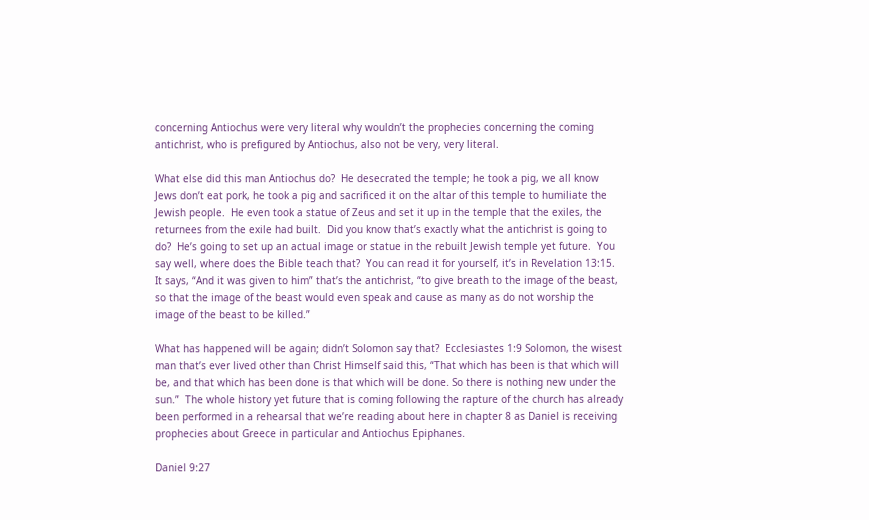concerning Antiochus were very literal why wouldn’t the prophecies concerning the coming antichrist, who is prefigured by Antiochus, also not be very, very literal.

What else did this man Antiochus do?  He desecrated the temple; he took a pig, we all know Jews don’t eat pork, he took a pig and sacrificed it on the altar of this temple to humiliate the Jewish people.  He even took a statue of Zeus and set it up in the temple that the exiles, the returnees from the exile had built.  Did you know that’s exactly what the antichrist is going to do?  He’s going to set up an actual image or statue in the rebuilt Jewish temple yet future.  You say well, where does the Bible teach that?  You can read it for yourself, it’s in Revelation 13:15.  It says, “And it was given to him” that’s the antichrist, “to give breath to the image of the beast, so that the image of the beast would even speak and cause as many as do not worship the image of the beast to be killed.”

What has happened will be again; didn’t Solomon say that?  Ecclesiastes 1:9 Solomon, the wisest man that’s ever lived other than Christ Himself said this, “That which has been is that which will be, and that which has been done is that which will be done. So there is nothing new under the sun.”  The whole history yet future that is coming following the rapture of the church has already been performed in a rehearsal that we’re reading about here in chapter 8 as Daniel is receiving prophecies about Greece in particular and Antiochus Epiphanes.

Daniel 9:27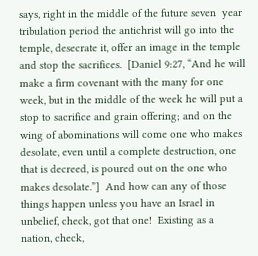says, right in the middle of the future seven  year tribulation period the antichrist will go into the temple, desecrate it, offer an image in the temple and stop the sacrifices.  [Daniel 9:27, “And he will make a firm covenant with the many for one week, but in the middle of the week he will put a stop to sacrifice and grain offering; and on the wing of abominations will come one who makes desolate, even until a complete destruction, one that is decreed, is poured out on the one who makes desolate.”]  And how can any of those things happen unless you have an Israel in unbelief, check, got that one!  Existing as a nation, check,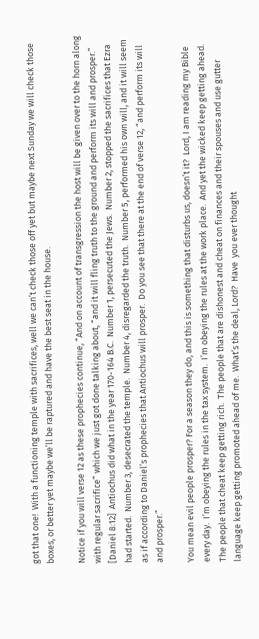got that one!  With a functioning temple with sacrifices, well we can’t check those off yet but maybe next Sunday we will check those boxes, or better yet maybe we’ll be raptured and have the best seat in the house.

Notice if you will verse 12 as these prophecies continue, “And on account of transgression the host will be given over to the horn along with regular sacrifice” which we just got done talking about, “and it will fling truth to the ground and perform its will and prosper.”  [Daniel 8:12]  Antiochus did what in the year 170-164 B.C.  Number 1, persecuted the Jews.  Number 2, stopped the sacrifices that Ezra had started.  Number 3, desecrated the temple.  Number 4, disregarded the truth.  Number 5, performed his own will, and it will seem as if according to Daniel’s prophecies that Antiochus will prosper.  Do you see that there at the end of verse 12, “and perform its will and prosper.”

You mean evil people prosper? For a season they do, and this is something that disturbs us, doesn’t it?  Lord, I am reading my Bible every day.  I’m obeying the rules in the tax system.  I’m obeying the rules at the work place.  And yet the wicked keep getting ahead.  The people that cheat keep getting rich.  The people that are dishonest and cheat on finances and their spouses and use gutter language keep getting promoted ahead of me.  What’s the deal, Lord?  Have  you ever thought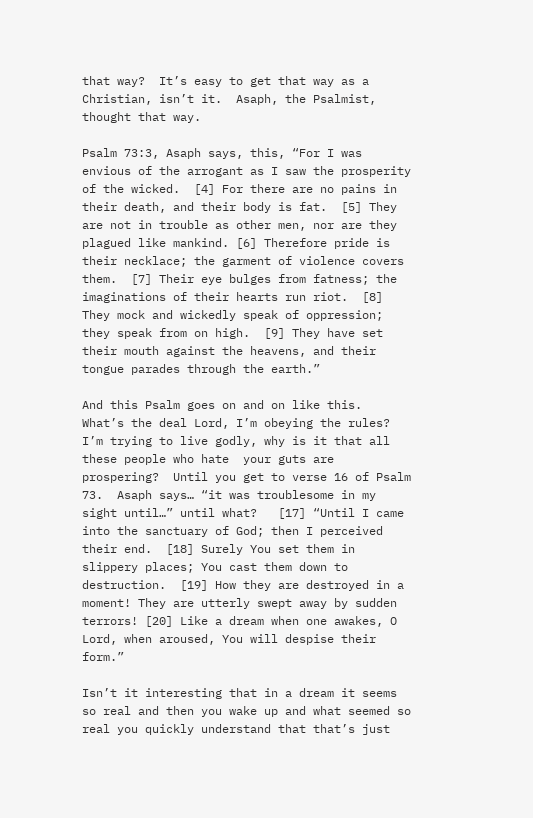that way?  It’s easy to get that way as a Christian, isn’t it.  Asaph, the Psalmist, thought that way.

Psalm 73:3, Asaph says, this, “For I was envious of the arrogant as I saw the prosperity of the wicked.  [4] For there are no pains in their death, and their body is fat.  [5] They are not in trouble as other men, nor are they plagued like mankind. [6] Therefore pride is their necklace; the garment of violence covers them.  [7] Their eye bulges from fatness; the imaginations of their hearts run riot.  [8] They mock and wickedly speak of oppression; they speak from on high.  [9] They have set their mouth against the heavens, and their tongue parades through the earth.”

And this Psalm goes on and on like this.  What’s the deal Lord, I’m obeying the rules?  I’m trying to live godly, why is it that all these people who hate  your guts are prospering?  Until you get to verse 16 of Psalm 73.  Asaph says… “it was troublesome in my sight until…” until what?   [17] “Until I came into the sanctuary of God; then I perceived their end.  [18] Surely You set them in slippery places; You cast them down to destruction.  [19] How they are destroyed in a moment! They are utterly swept away by sudden terrors! [20] Like a dream when one awakes, O Lord, when aroused, You will despise their form.”

Isn’t it interesting that in a dream it seems so real and then you wake up and what seemed so real you quickly understand that that’s just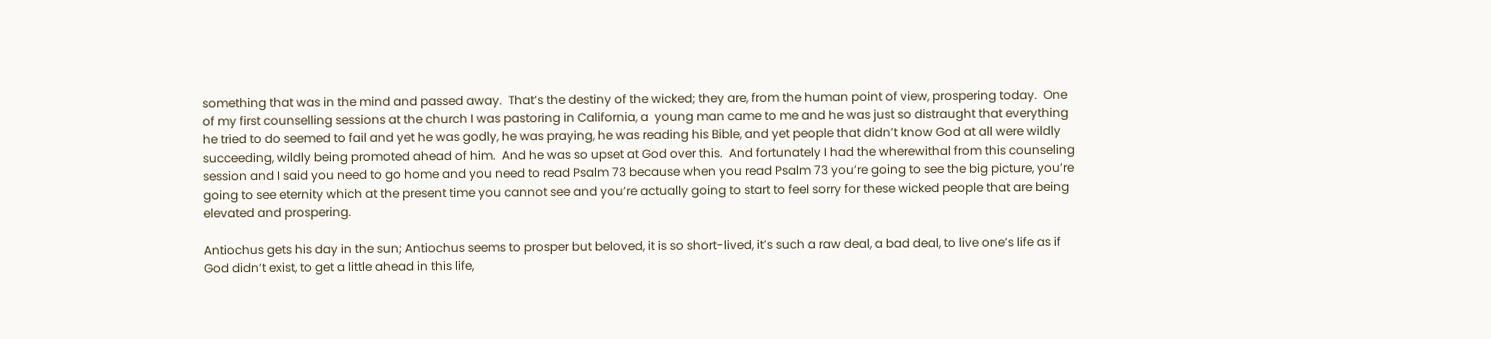something that was in the mind and passed away.  That’s the destiny of the wicked; they are, from the human point of view, prospering today.  One of my first counselling sessions at the church I was pastoring in California, a  young man came to me and he was just so distraught that everything he tried to do seemed to fail and yet he was godly, he was praying, he was reading his Bible, and yet people that didn’t know God at all were wildly succeeding, wildly being promoted ahead of him.  And he was so upset at God over this.  And fortunately I had the wherewithal from this counseling session and I said you need to go home and you need to read Psalm 73 because when you read Psalm 73 you’re going to see the big picture, you’re going to see eternity which at the present time you cannot see and you’re actually going to start to feel sorry for these wicked people that are being elevated and prospering.

Antiochus gets his day in the sun; Antiochus seems to prosper but beloved, it is so short-lived, it’s such a raw deal, a bad deal, to live one’s life as if God didn’t exist, to get a little ahead in this life,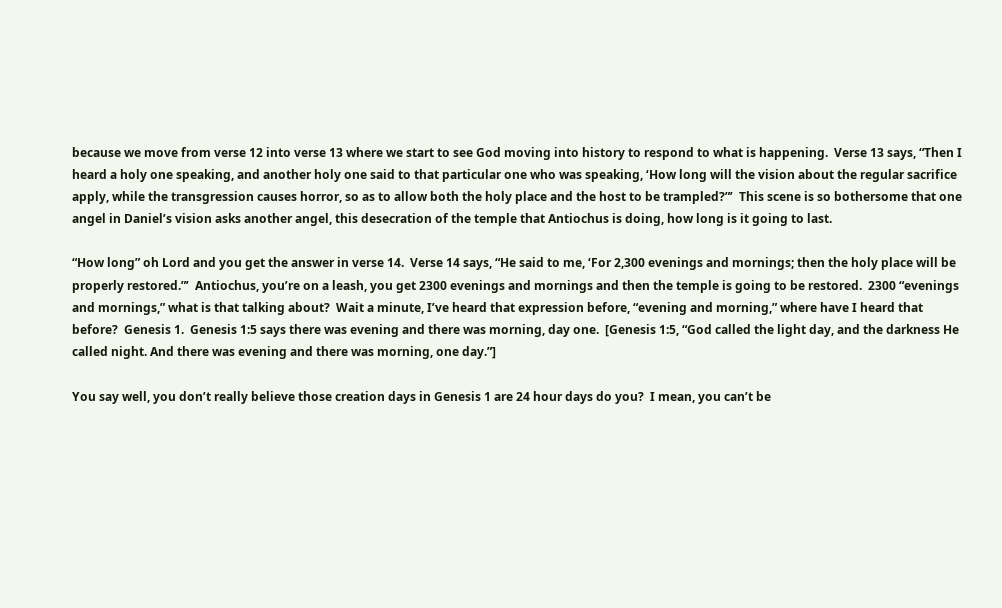because we move from verse 12 into verse 13 where we start to see God moving into history to respond to what is happening.  Verse 13 says, “Then I heard a holy one speaking, and another holy one said to that particular one who was speaking, ‘How long will the vision about the regular sacrifice apply, while the transgression causes horror, so as to allow both the holy place and the host to be trampled?”’  This scene is so bothersome that one angel in Daniel’s vision asks another angel, this desecration of the temple that Antiochus is doing, how long is it going to last.

“How long” oh Lord and you get the answer in verse 14.  Verse 14 says, “He said to me, ‘For 2,300 evenings and mornings; then the holy place will be properly restored.”’  Antiochus, you’re on a leash, you get 2300 evenings and mornings and then the temple is going to be restored.  2300 “evenings and mornings,” what is that talking about?  Wait a minute, I’ve heard that expression before, “evening and morning,” where have I heard that before?  Genesis 1.  Genesis 1:5 says there was evening and there was morning, day one.  [Genesis 1:5, “God called the light day, and the darkness He called night. And there was evening and there was morning, one day.”]

You say well, you don’t really believe those creation days in Genesis 1 are 24 hour days do you?  I mean, you can’t be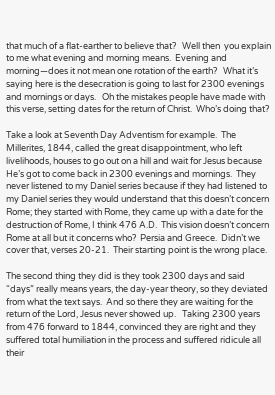that much of a flat-earther to believe that?   Well then  you explain to me what evening and morning means.  Evening and morning—does it not mean one rotation of the earth?   What it’s saying here is the desecration is going to last for 2300 evenings and mornings or days.   Oh the mistakes people have made with this verse, setting dates for the return of Christ.  Who’s doing that?

Take a look at Seventh Day Adventism for example.  The Millerites, 1844, called the great disappointment, who left livelihoods, houses to go out on a hill and wait for Jesus because He’s got to come back in 2300 evenings and mornings.  They never listened to my Daniel series because if they had listened to my Daniel series they would understand that this doesn’t concern Rome; they started with Rome, they came up with a date for the destruction of Rome, I think 476 A.D.  This vision doesn’t concern Rome at all but it concerns who?  Persia and Greece.  Didn’t we cover that, verses 20-21.  Their starting point is the wrong place.

The second thing they did is they took 2300 days and said “days” really means years, the day-year theory, so they deviated from what the text says.  And so there they are waiting for the return of the Lord, Jesus never showed up.   Taking 2300 years from 476 forward to 1844, convinced they are right and they suffered total humiliation in the process and suffered ridicule all their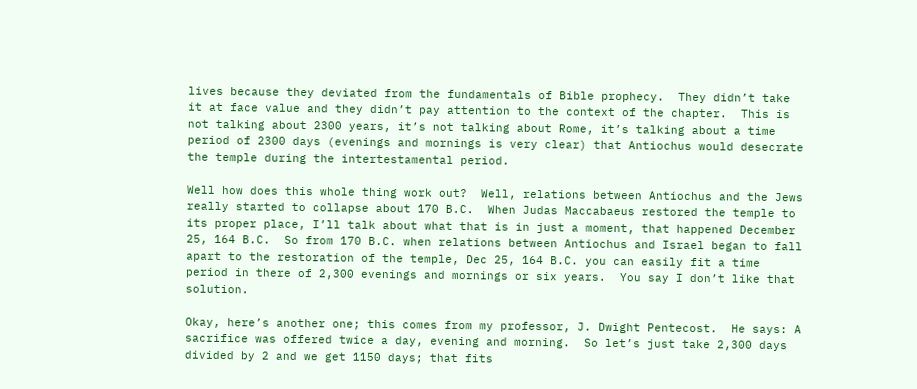lives because they deviated from the fundamentals of Bible prophecy.  They didn’t take it at face value and they didn’t pay attention to the context of the chapter.  This is not talking about 2300 years, it’s not talking about Rome, it’s talking about a time period of 2300 days (evenings and mornings is very clear) that Antiochus would desecrate the temple during the intertestamental period.

Well how does this whole thing work out?  Well, relations between Antiochus and the Jews really started to collapse about 170 B.C.  When Judas Maccabaeus restored the temple to its proper place, I’ll talk about what that is in just a moment, that happened December 25, 164 B.C.  So from 170 B.C. when relations between Antiochus and Israel began to fall apart to the restoration of the temple, Dec 25, 164 B.C. you can easily fit a time period in there of 2,300 evenings and mornings or six years.  You say I don’t like that solution.

Okay, here’s another one; this comes from my professor, J. Dwight Pentecost.  He says: A sacrifice was offered twice a day, evening and morning.  So let’s just take 2,300 days divided by 2 and we get 1150 days; that fits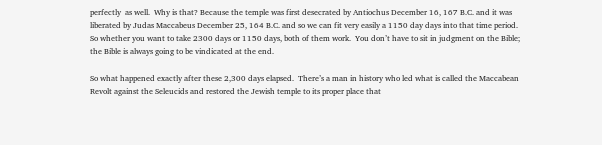perfectly  as well.  Why is that? Because the temple was first desecrated by Antiochus December 16, 167 B.C. and it was liberated by Judas Maccabeus December 25, 164 B.C. and so we can fit very easily a 1150 day days into that time period.  So whether you want to take 2300 days or 1150 days, both of them work.  You don’t have to sit in judgment on the Bible; the Bible is always going to be vindicated at the end.

So what happened exactly after these 2,300 days elapsed.  There’s a man in history who led what is called the Maccabean Revolt against the Seleucids and restored the Jewish temple to its proper place that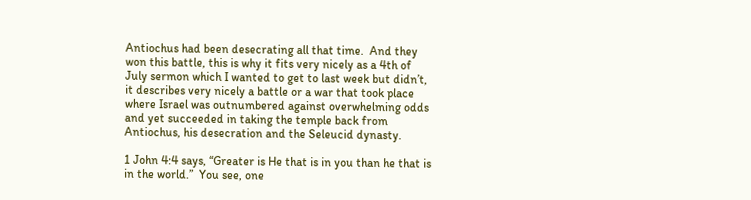Antiochus had been desecrating all that time.  And they won this battle, this is why it fits very nicely as a 4th of July sermon which I wanted to get to last week but didn’t, it describes very nicely a battle or a war that took place where Israel was outnumbered against overwhelming odds and yet succeeded in taking the temple back from Antiochus, his desecration and the Seleucid dynasty.

1 John 4:4 says, “Greater is He that is in you than he that is in the world.”  You see, one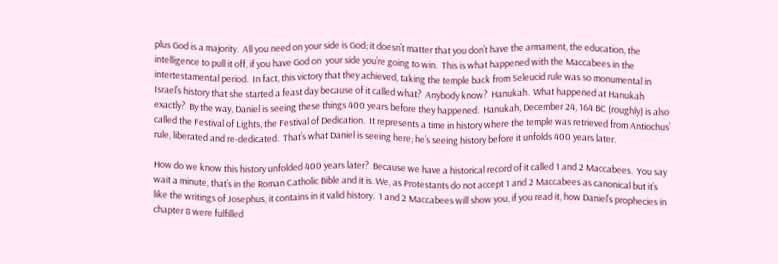plus God is a majority.  All you need on your side is God; it doesn’t matter that you don’t have the armament, the education, the intelligence to pull it off, if you have God on  your side you’re going to win.  This is what happened with the Maccabees in the intertestamental period.  In fact, this victory that they achieved, taking the temple back from Seleucid rule was so monumental in Israel’s history that she started a feast day because of it called what?  Anybody know?  Hanukah.  What happened at Hanukah exactly?  By the way, Daniel is seeing these things 400 years before they happened.  Hanukah, December 24, 164 BC (roughly) is also called the Festival of Lights, the Festival of Dedication.  It represents a time in history where the temple was retrieved from Antiochus’ rule, liberated and re-dedicated.  That’s what Daniel is seeing here; he’s seeing history before it unfolds 400 years later.

How do we know this history unfolded 400 years later?  Because we have a historical record of it called 1 and 2 Maccabees.  You say wait a minute, that’s in the Roman Catholic Bible and it is. We, as Protestants do not accept 1 and 2 Maccabees as canonical but it’s like the writings of Josephus, it contains in it valid history.  1 and 2 Maccabees will show you, if you read it, how Daniel’s prophecies in chapter 8 were fulfilled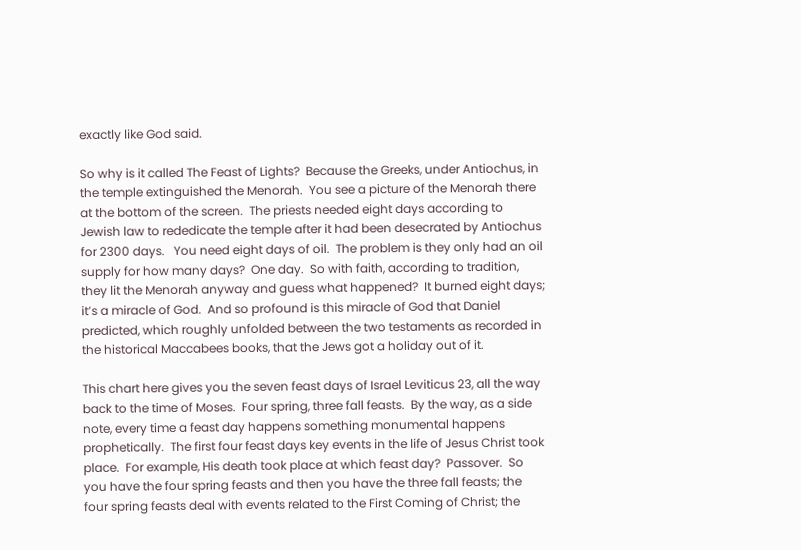exactly like God said.

So why is it called The Feast of Lights?  Because the Greeks, under Antiochus, in the temple extinguished the Menorah.  You see a picture of the Menorah there at the bottom of the screen.  The priests needed eight days according to Jewish law to rededicate the temple after it had been desecrated by Antiochus for 2300 days.   You need eight days of oil.  The problem is they only had an oil supply for how many days?  One day.  So with faith, according to tradition, they lit the Menorah anyway and guess what happened?  It burned eight days; it’s a miracle of God.  And so profound is this miracle of God that Daniel predicted, which roughly unfolded between the two testaments as recorded in the historical Maccabees books, that the Jews got a holiday out of it.

This chart here gives you the seven feast days of Israel Leviticus 23, all the way back to the time of Moses.  Four spring, three fall feasts.  By the way, as a side note, every time a feast day happens something monumental happens prophetically.  The first four feast days key events in the life of Jesus Christ took place.  For example, His death took place at which feast day?  Passover.  So you have the four spring feasts and then you have the three fall feasts; the four spring feasts deal with events related to the First Coming of Christ; the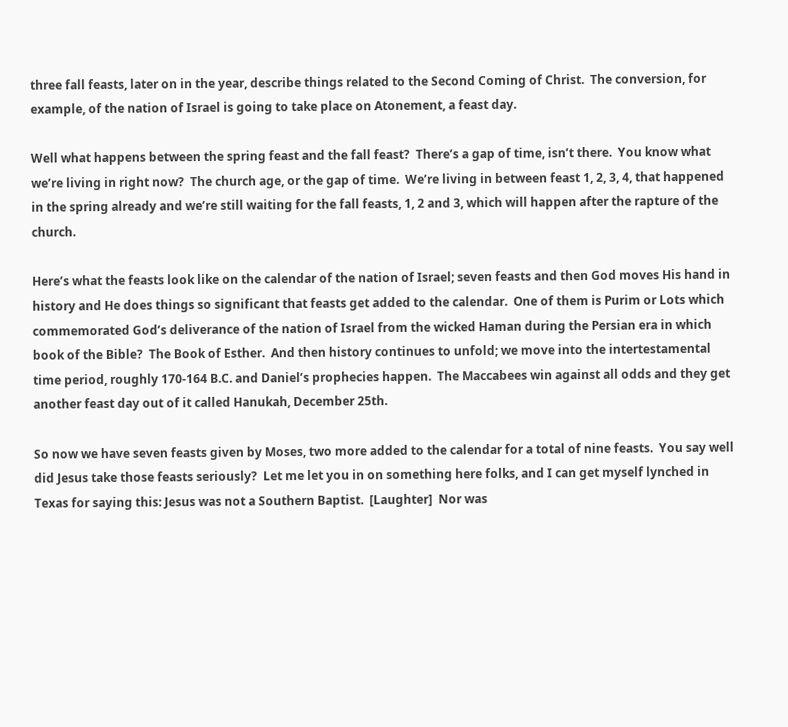three fall feasts, later on in the year, describe things related to the Second Coming of Christ.  The conversion, for example, of the nation of Israel is going to take place on Atonement, a feast day.

Well what happens between the spring feast and the fall feast?  There’s a gap of time, isn’t there.  You know what we’re living in right now?  The church age, or the gap of time.  We’re living in between feast 1, 2, 3, 4, that happened in the spring already and we’re still waiting for the fall feasts, 1, 2 and 3, which will happen after the rapture of the church.

Here’s what the feasts look like on the calendar of the nation of Israel; seven feasts and then God moves His hand in history and He does things so significant that feasts get added to the calendar.  One of them is Purim or Lots which commemorated God’s deliverance of the nation of Israel from the wicked Haman during the Persian era in which book of the Bible?  The Book of Esther.  And then history continues to unfold; we move into the intertestamental time period, roughly 170-164 B.C. and Daniel’s prophecies happen.  The Maccabees win against all odds and they get another feast day out of it called Hanukah, December 25th.

So now we have seven feasts given by Moses, two more added to the calendar for a total of nine feasts.  You say well did Jesus take those feasts seriously?  Let me let you in on something here folks, and I can get myself lynched in Texas for saying this: Jesus was not a Southern Baptist.  [Laughter]  Nor was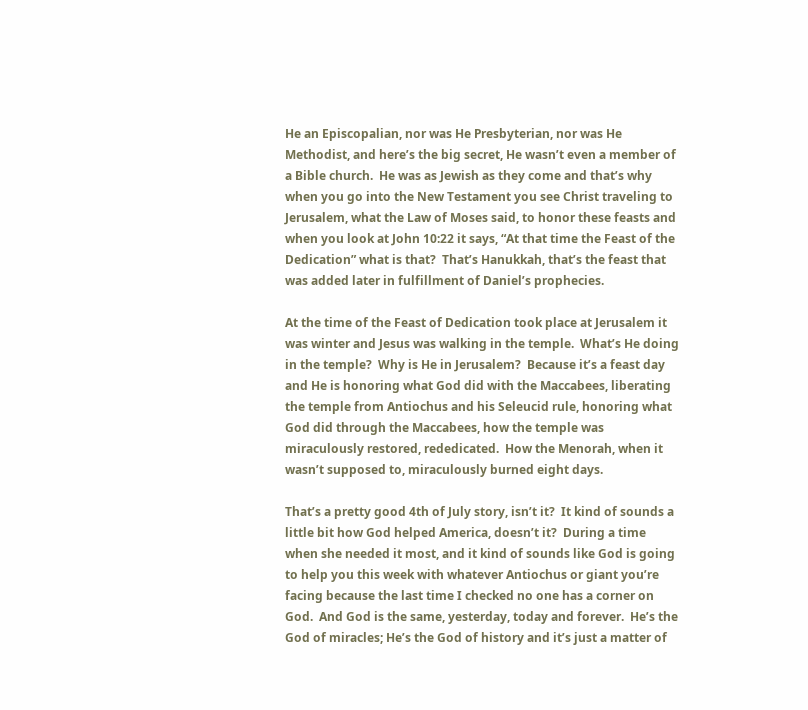He an Episcopalian, nor was He Presbyterian, nor was He Methodist, and here’s the big secret, He wasn’t even a member of a Bible church.  He was as Jewish as they come and that’s why when you go into the New Testament you see Christ traveling to Jerusalem, what the Law of Moses said, to honor these feasts and when you look at John 10:22 it says, “At that time the Feast of the Dedication” what is that?  That’s Hanukkah, that’s the feast that was added later in fulfillment of Daniel’s prophecies.

At the time of the Feast of Dedication took place at Jerusalem it was winter and Jesus was walking in the temple.  What’s He doing in the temple?  Why is He in Jerusalem?  Because it’s a feast day and He is honoring what God did with the Maccabees, liberating the temple from Antiochus and his Seleucid rule, honoring what God did through the Maccabees, how the temple was miraculously restored, rededicated.  How the Menorah, when it wasn’t supposed to, miraculously burned eight days.

That’s a pretty good 4th of July story, isn’t it?  It kind of sounds a little bit how God helped America, doesn’t it?  During a time when she needed it most, and it kind of sounds like God is going to help you this week with whatever Antiochus or giant you’re facing because the last time I checked no one has a corner on God.  And God is the same, yesterday, today and forever.  He’s the God of miracles; He’s the God of history and it’s just a matter of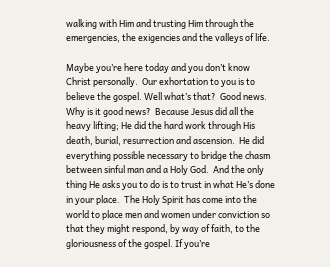walking with Him and trusting Him through the emergencies, the exigencies and the valleys of life.

Maybe you’re here today and you don’t know Christ personally.  Our exhortation to you is to believe the gospel. Well what’s that?  Good news.  Why is it good news?  Because Jesus did all the heavy lifting; He did the hard work through His death, burial, resurrection and ascension.  He did everything possible necessary to bridge the chasm between sinful man and a Holy God.  And the only thing He asks you to do is to trust in what He’s done in your place.  The Holy Spirit has come into the world to place men and women under conviction so that they might respond, by way of faith, to the gloriousness of the gospel. If you’re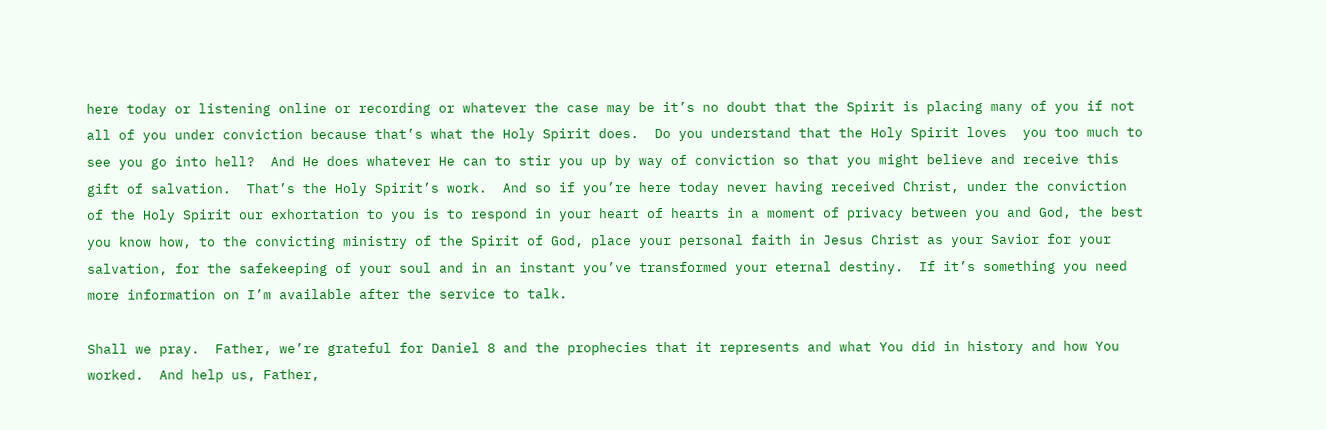here today or listening online or recording or whatever the case may be it’s no doubt that the Spirit is placing many of you if not all of you under conviction because that’s what the Holy Spirit does.  Do you understand that the Holy Spirit loves  you too much to see you go into hell?  And He does whatever He can to stir you up by way of conviction so that you might believe and receive this gift of salvation.  That’s the Holy Spirit’s work.  And so if you’re here today never having received Christ, under the conviction of the Holy Spirit our exhortation to you is to respond in your heart of hearts in a moment of privacy between you and God, the best you know how, to the convicting ministry of the Spirit of God, place your personal faith in Jesus Christ as your Savior for your salvation, for the safekeeping of your soul and in an instant you’ve transformed your eternal destiny.  If it’s something you need more information on I’m available after the service to talk.

Shall we pray.  Father, we’re grateful for Daniel 8 and the prophecies that it represents and what You did in history and how You worked.  And help us, Father,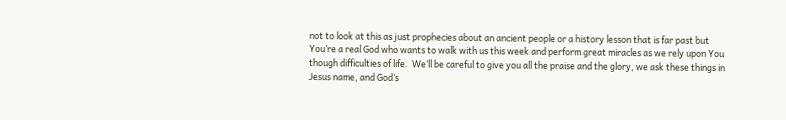not to look at this as just prophecies about an ancient people or a history lesson that is far past but You’re a real God who wants to walk with us this week and perform great miracles as we rely upon You though difficulties of life.  We’ll be careful to give you all the praise and the glory, we ask these things in Jesus name, and God’s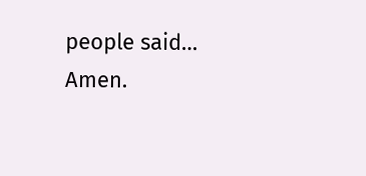people said…  Amen.